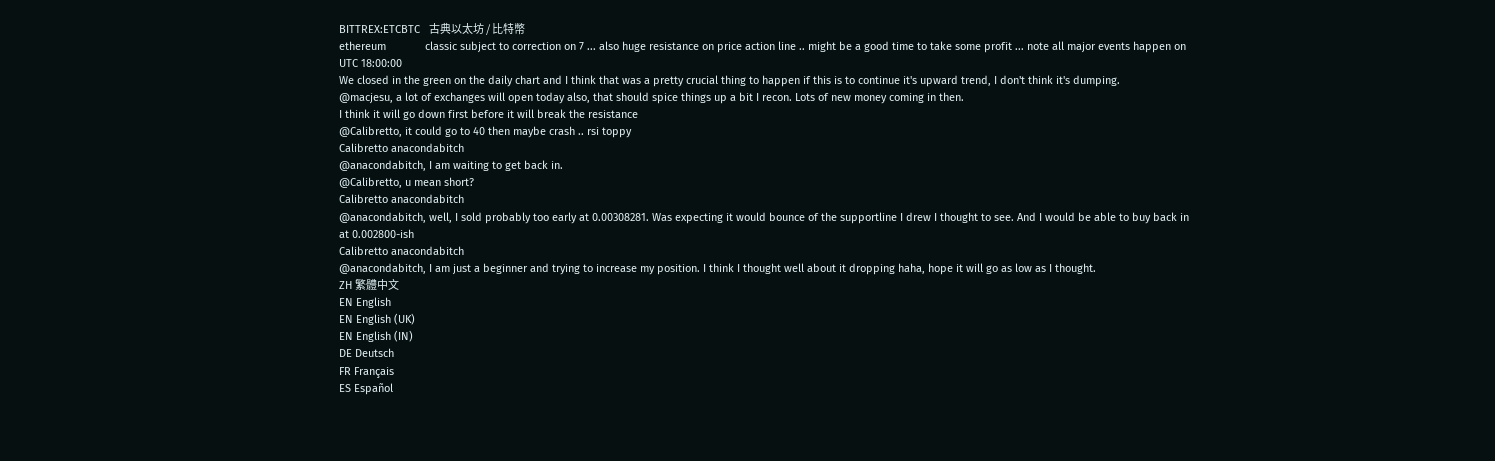BITTREX:ETCBTC   古典以太坊 / 比特幣
ethereum             classic subject to correction on 7 ... also huge resistance on price action line .. might be a good time to take some profit ... note all major events happen on UTC 18:00:00
We closed in the green on the daily chart and I think that was a pretty crucial thing to happen if this is to continue it's upward trend, I don't think it's dumping.
@macjesu, a lot of exchanges will open today also, that should spice things up a bit I recon. Lots of new money coming in then.
I think it will go down first before it will break the resistance
@Calibretto, it could go to 40 then maybe crash .. rsi toppy
Calibretto anacondabitch
@anacondabitch, I am waiting to get back in.
@Calibretto, u mean short?
Calibretto anacondabitch
@anacondabitch, well, I sold probably too early at 0.00308281. Was expecting it would bounce of the supportline I drew I thought to see. And I would be able to buy back in at 0.002800-ish
Calibretto anacondabitch
@anacondabitch, I am just a beginner and trying to increase my position. I think I thought well about it dropping haha, hope it will go as low as I thought.
ZH 繁體中文
EN English
EN English (UK)
EN English (IN)
DE Deutsch
FR Français
ES Español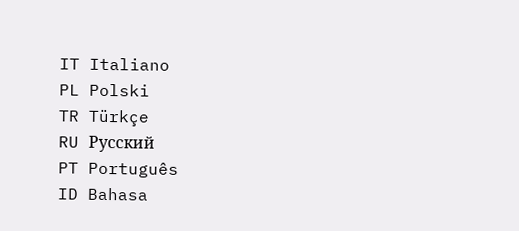IT Italiano
PL Polski
TR Türkçe
RU Русский
PT Português
ID Bahasa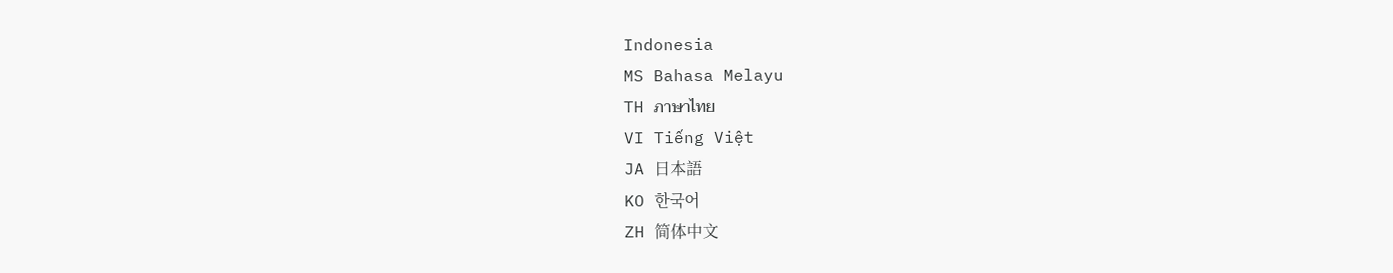Indonesia
MS Bahasa Melayu
TH ภาษาไทย
VI Tiếng Việt
JA 日本語
KO 한국어
ZH 简体中文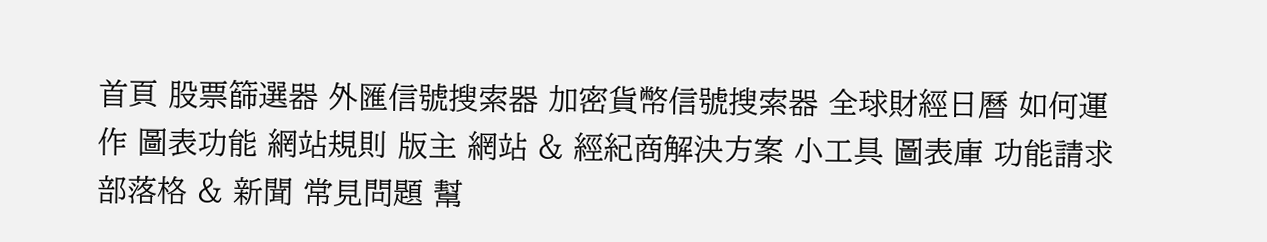首頁 股票篩選器 外匯信號搜索器 加密貨幣信號搜索器 全球財經日曆 如何運作 圖表功能 網站規則 版主 網站 & 經紀商解決方案 小工具 圖表庫 功能請求 部落格 & 新聞 常見問題 幫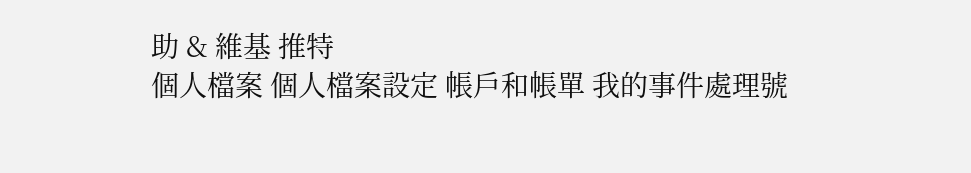助 & 維基 推特
個人檔案 個人檔案設定 帳戶和帳單 我的事件處理號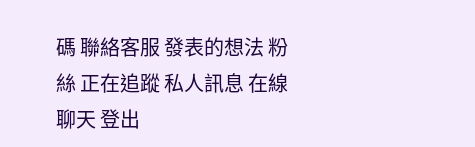碼 聯絡客服 發表的想法 粉絲 正在追蹤 私人訊息 在線聊天 登出